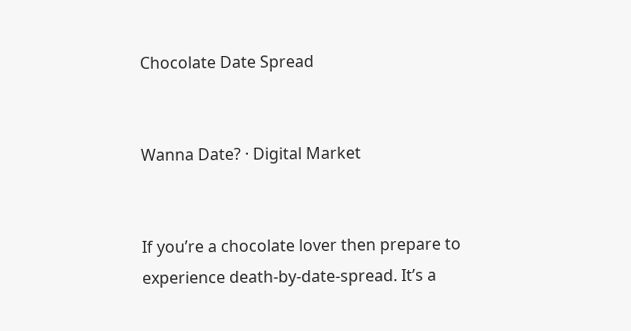Chocolate Date Spread


Wanna Date? · Digital Market


If you’re a chocolate lover then prepare to experience death-by-date-spread. It’s a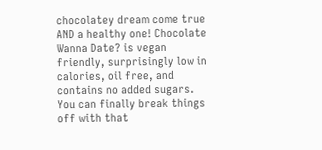chocolatey dream come true AND a healthy one! Chocolate Wanna Date? is vegan friendly, surprisingly low in calories, oil free, and contains no added sugars. You can finally break things off with that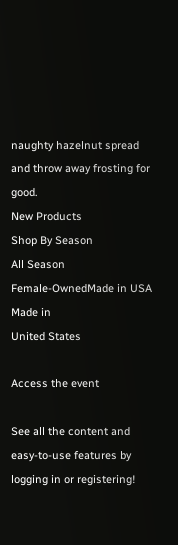naughty hazelnut spread and throw away frosting for good.
New Products
Shop By Season
All Season
Female-OwnedMade in USA
Made in
United States

Access the event

See all the content and easy-to-use features by logging in or registering!